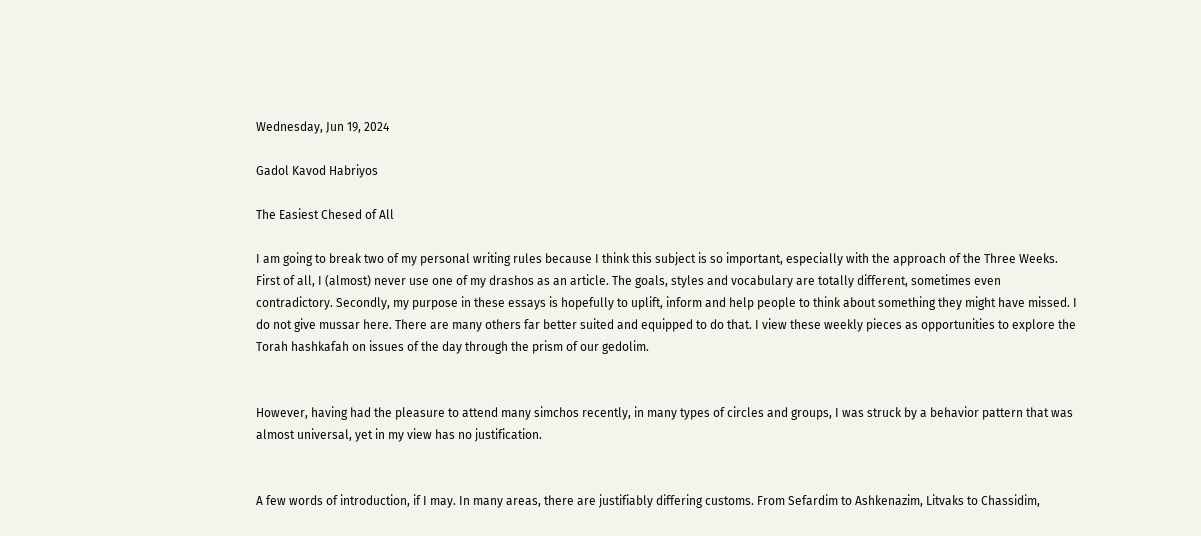Wednesday, Jun 19, 2024

Gadol Kavod Habriyos

The Easiest Chesed of All

I am going to break two of my personal writing rules because I think this subject is so important, especially with the approach of the Three Weeks. First of all, I (almost) never use one of my drashos as an article. The goals, styles and vocabulary are totally different, sometimes even contradictory. Secondly, my purpose in these essays is hopefully to uplift, inform and help people to think about something they might have missed. I do not give mussar here. There are many others far better suited and equipped to do that. I view these weekly pieces as opportunities to explore the Torah hashkafah on issues of the day through the prism of our gedolim.


However, having had the pleasure to attend many simchos recently, in many types of circles and groups, I was struck by a behavior pattern that was almost universal, yet in my view has no justification.


A few words of introduction, if I may. In many areas, there are justifiably differing customs. From Sefardim to Ashkenazim, Litvaks to Chassidim,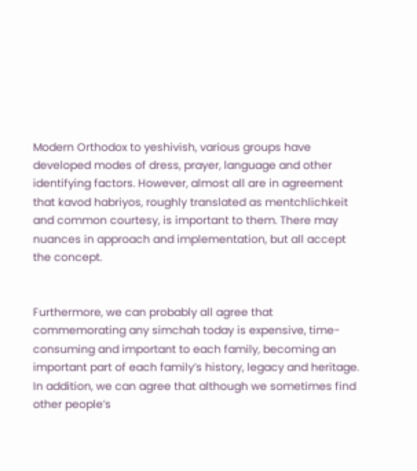Modern Orthodox to yeshivish, various groups have developed modes of dress, prayer, language and other identifying factors. However, almost all are in agreement that kavod habriyos, roughly translated as mentchlichkeit and common courtesy, is important to them. There may nuances in approach and implementation, but all accept the concept.


Furthermore, we can probably all agree that commemorating any simchah today is expensive, time-consuming and important to each family, becoming an important part of each family’s history, legacy and heritage. In addition, we can agree that although we sometimes find other people’s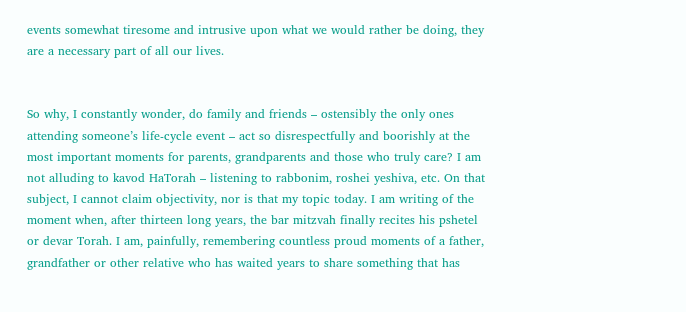events somewhat tiresome and intrusive upon what we would rather be doing, they are a necessary part of all our lives.


So why, I constantly wonder, do family and friends – ostensibly the only ones attending someone’s life-cycle event – act so disrespectfully and boorishly at the most important moments for parents, grandparents and those who truly care? I am not alluding to kavod HaTorah – listening to rabbonim, roshei yeshiva, etc. On that subject, I cannot claim objectivity, nor is that my topic today. I am writing of the moment when, after thirteen long years, the bar mitzvah finally recites his pshetel or devar Torah. I am, painfully, remembering countless proud moments of a father, grandfather or other relative who has waited years to share something that has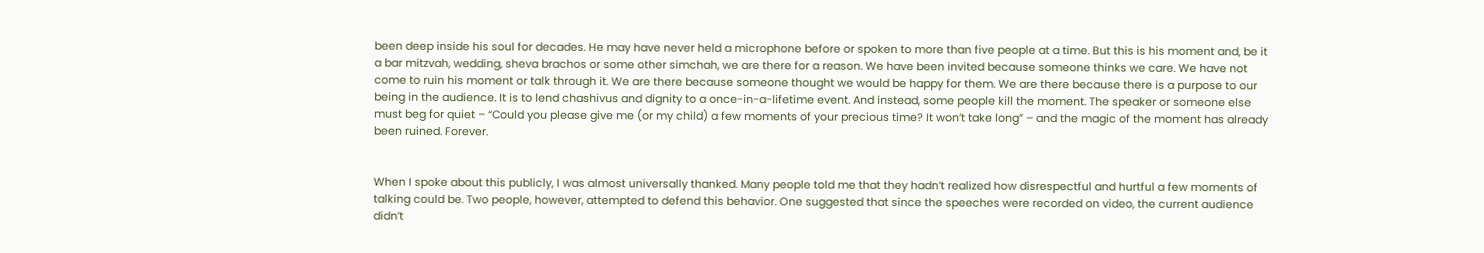been deep inside his soul for decades. He may have never held a microphone before or spoken to more than five people at a time. But this is his moment and, be it a bar mitzvah, wedding, sheva brachos or some other simchah, we are there for a reason. We have been invited because someone thinks we care. We have not come to ruin his moment or talk through it. We are there because someone thought we would be happy for them. We are there because there is a purpose to our being in the audience. It is to lend chashivus and dignity to a once-in-a-lifetime event. And instead, some people kill the moment. The speaker or someone else must beg for quiet – “Could you please give me (or my child) a few moments of your precious time? It won’t take long” – and the magic of the moment has already been ruined. Forever.


When I spoke about this publicly, I was almost universally thanked. Many people told me that they hadn’t realized how disrespectful and hurtful a few moments of talking could be. Two people, however, attempted to defend this behavior. One suggested that since the speeches were recorded on video, the current audience didn’t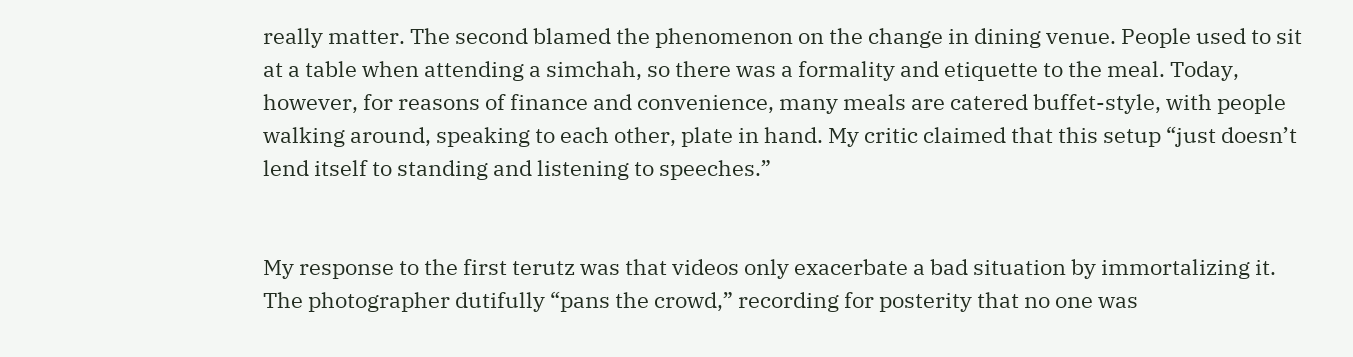really matter. The second blamed the phenomenon on the change in dining venue. People used to sit at a table when attending a simchah, so there was a formality and etiquette to the meal. Today, however, for reasons of finance and convenience, many meals are catered buffet-style, with people walking around, speaking to each other, plate in hand. My critic claimed that this setup “just doesn’t lend itself to standing and listening to speeches.”


My response to the first terutz was that videos only exacerbate a bad situation by immortalizing it. The photographer dutifully “pans the crowd,” recording for posterity that no one was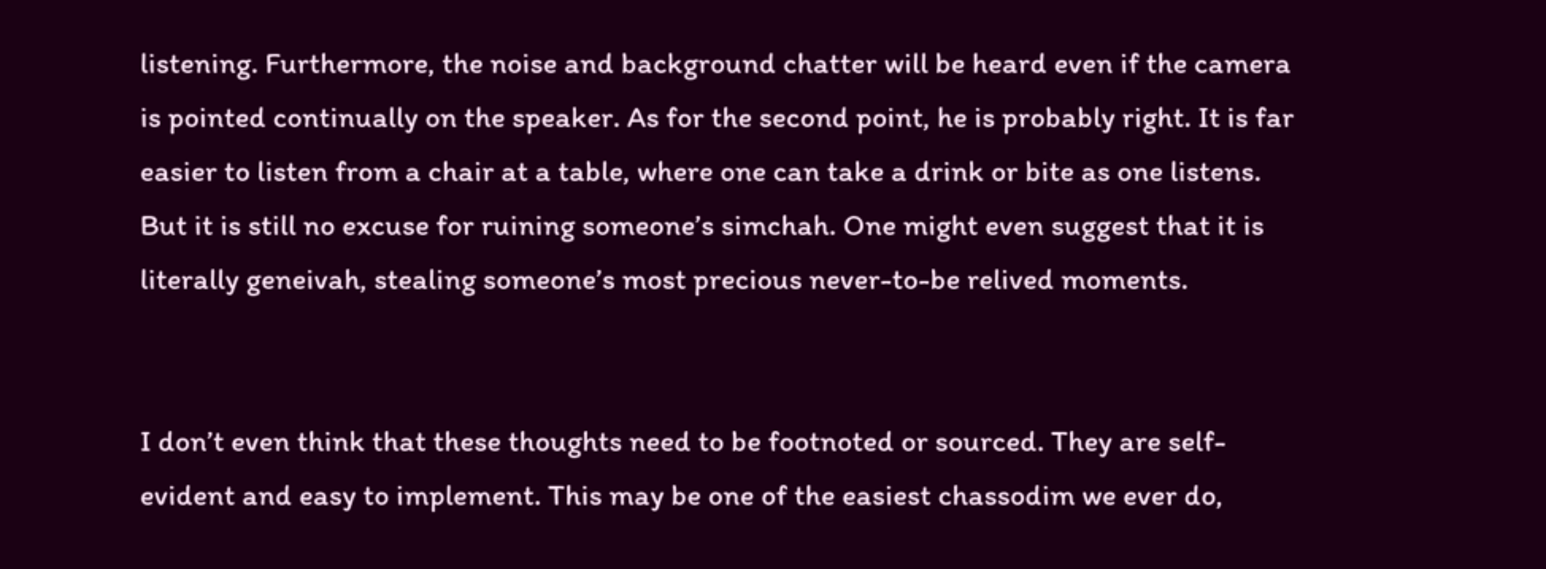listening. Furthermore, the noise and background chatter will be heard even if the camera is pointed continually on the speaker. As for the second point, he is probably right. It is far easier to listen from a chair at a table, where one can take a drink or bite as one listens. But it is still no excuse for ruining someone’s simchah. One might even suggest that it is literally geneivah, stealing someone’s most precious never-to-be relived moments.


I don’t even think that these thoughts need to be footnoted or sourced. They are self-evident and easy to implement. This may be one of the easiest chassodim we ever do,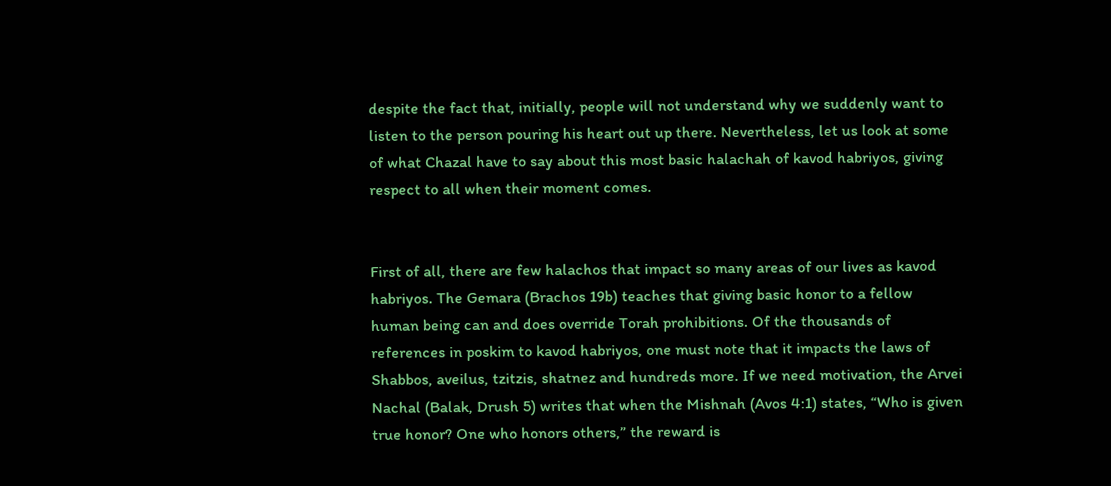despite the fact that, initially, people will not understand why we suddenly want to listen to the person pouring his heart out up there. Nevertheless, let us look at some of what Chazal have to say about this most basic halachah of kavod habriyos, giving respect to all when their moment comes.


First of all, there are few halachos that impact so many areas of our lives as kavod habriyos. The Gemara (Brachos 19b) teaches that giving basic honor to a fellow human being can and does override Torah prohibitions. Of the thousands of references in poskim to kavod habriyos, one must note that it impacts the laws of Shabbos, aveilus, tzitzis, shatnez and hundreds more. If we need motivation, the Arvei Nachal (Balak, Drush 5) writes that when the Mishnah (Avos 4:1) states, “Who is given true honor? One who honors others,” the reward is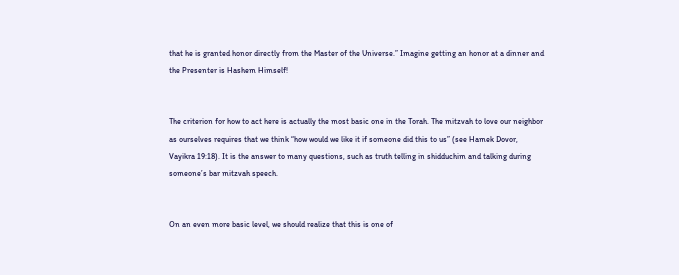that he is granted honor directly from the Master of the Universe.” Imagine getting an honor at a dinner and the Presenter is Hashem Himself!


The criterion for how to act here is actually the most basic one in the Torah. The mitzvah to love our neighbor as ourselves requires that we think “how would we like it if someone did this to us” (see Hamek Dovor, Vayikra 19:18). It is the answer to many questions, such as truth telling in shidduchim and talking during someone’s bar mitzvah speech.


On an even more basic level, we should realize that this is one of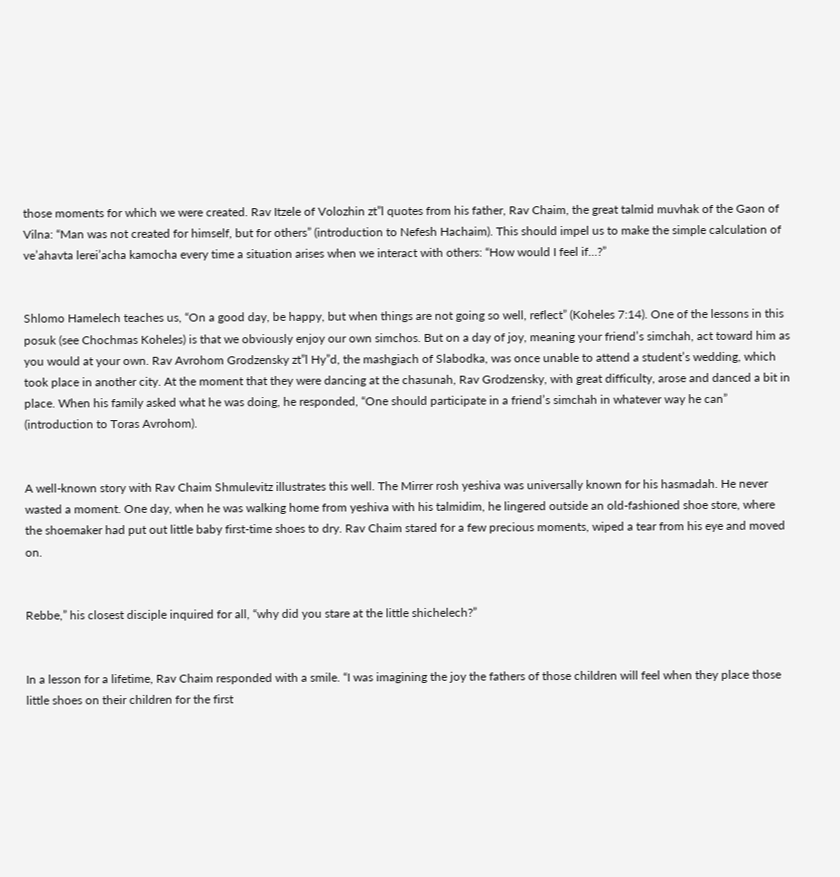those moments for which we were created. Rav Itzele of Volozhin zt”l quotes from his father, Rav Chaim, the great talmid muvhak of the Gaon of Vilna: “Man was not created for himself, but for others” (introduction to Nefesh Hachaim). This should impel us to make the simple calculation of ve’ahavta lerei’acha kamocha every time a situation arises when we interact with others: “How would I feel if…?”


Shlomo Hamelech teaches us, “On a good day, be happy, but when things are not going so well, reflect” (Koheles 7:14). One of the lessons in this posuk (see Chochmas Koheles) is that we obviously enjoy our own simchos. But on a day of joy, meaning your friend’s simchah, act toward him as you would at your own. Rav Avrohom Grodzensky zt”l Hy”d, the mashgiach of Slabodka, was once unable to attend a student’s wedding, which took place in another city. At the moment that they were dancing at the chasunah, Rav Grodzensky, with great difficulty, arose and danced a bit in place. When his family asked what he was doing, he responded, “One should participate in a friend’s simchah in whatever way he can” (introduction to Toras Avrohom).


A well-known story with Rav Chaim Shmulevitz illustrates this well. The Mirrer rosh yeshiva was universally known for his hasmadah. He never wasted a moment. One day, when he was walking home from yeshiva with his talmidim, he lingered outside an old-fashioned shoe store, where the shoemaker had put out little baby first-time shoes to dry. Rav Chaim stared for a few precious moments, wiped a tear from his eye and moved on.


Rebbe,” his closest disciple inquired for all, “why did you stare at the little shichelech?”


In a lesson for a lifetime, Rav Chaim responded with a smile. “I was imagining the joy the fathers of those children will feel when they place those little shoes on their children for the first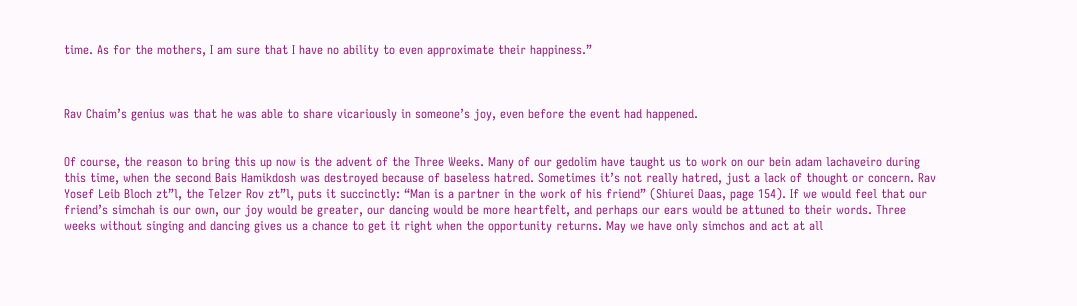time. As for the mothers, I am sure that I have no ability to even approximate their happiness.”



Rav Chaim’s genius was that he was able to share vicariously in someone’s joy, even before the event had happened.


Of course, the reason to bring this up now is the advent of the Three Weeks. Many of our gedolim have taught us to work on our bein adam lachaveiro during this time, when the second Bais Hamikdosh was destroyed because of baseless hatred. Sometimes it’s not really hatred, just a lack of thought or concern. Rav Yosef Leib Bloch zt”l, the Telzer Rov zt”l, puts it succinctly: “Man is a partner in the work of his friend” (Shiurei Daas, page 154). If we would feel that our friend’s simchah is our own, our joy would be greater, our dancing would be more heartfelt, and perhaps our ears would be attuned to their words. Three weeks without singing and dancing gives us a chance to get it right when the opportunity returns. May we have only simchos and act at all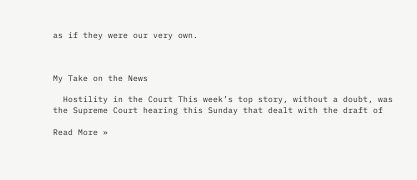as if they were our very own.



My Take on the News

  Hostility in the Court This week’s top story, without a doubt, was the Supreme Court hearing this Sunday that dealt with the draft of

Read More »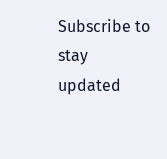Subscribe to stay updated